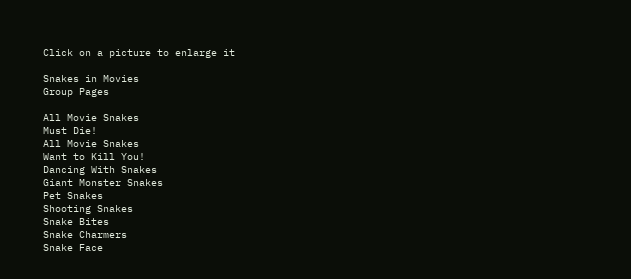Click on a picture to enlarge it

Snakes in Movies
Group Pages

All Movie Snakes
Must Die!
All Movie Snakes
Want to Kill You!
Dancing With Snakes
Giant Monster Snakes
Pet Snakes
Shooting Snakes
Snake Bites
Snake Charmers
Snake Face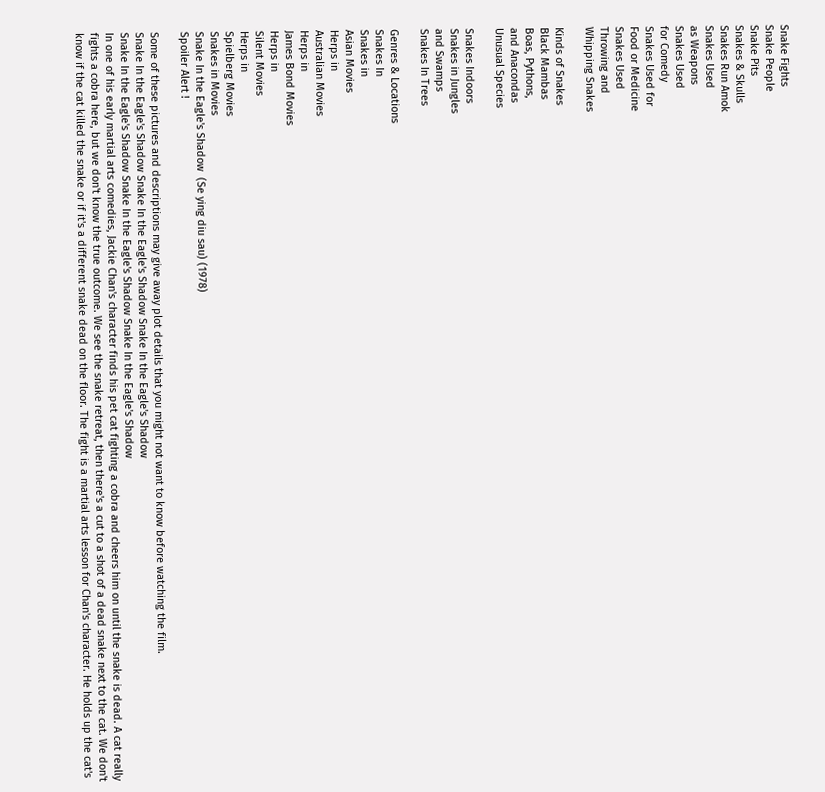Snake Fights
Snake People
Snake Pits
Snakes & Skulls
Snakes Run Amok
Snakes Used
as Weapons
Snakes Used
for Comedy
Snakes Used for
Food or Medicine
Snakes Used
Throwing and
Whipping Snakes

Kinds of Snakes
Black Mambas
Boas, Pythons,
and Anacondas
Unusual Species

Snakes Indoors
Snakes in Jungles
and Swamps
Snakes In Trees

Genres & Locations
Snakes In
Snakes in
Asian Movies
Herps in
Australian Movies
Herps in
James Bond Movies
Herps in
Silent Movies
Herps in
Spielberg Movies
Snakes in Movies
Snake In the Eagle's Shadow  (Se ying diu sau) (1978)
Spoiler Alert !

Some of these pictures and descriptions may give away plot details that you might not want to know before watching the film.
Snake In the Eagle's Shadow Snake In the Eagle's Shadow Snake In the Eagle's Shadow
Snake In the Eagle's Shadow Snake In the Eagle's Shadow Snake In the Eagle's Shadow
In one of his early martial arts comedies, Jackie Chan's character finds his pet cat fighting a cobra and cheers him on until the snake is dead. A cat really fights a cobra here, but we don't know the true outcome. We see the snake retreat, then there's a cut to a shot of a dead snake next to the cat. We don't know if the cat killed the snake or if it's a different snake dead on the floor. The fight is a martial arts lesson for Chan's character. He holds up the cat's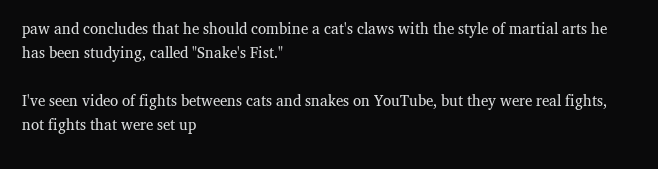paw and concludes that he should combine a cat's claws with the style of martial arts he has been studying, called "Snake's Fist."

I've seen video of fights betweens cats and snakes on YouTube, but they were real fights, not fights that were set up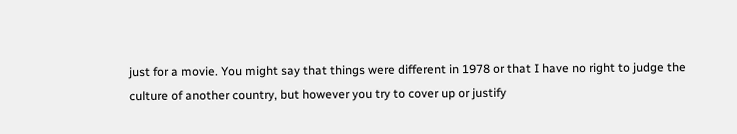just for a movie. You might say that things were different in 1978 or that I have no right to judge the culture of another country, but however you try to cover up or justify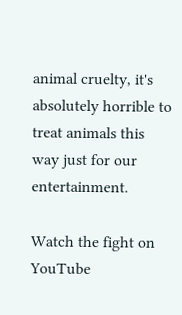animal cruelty, it's absolutely horrible to treat animals this way just for our entertainment.

Watch the fight on YouTube